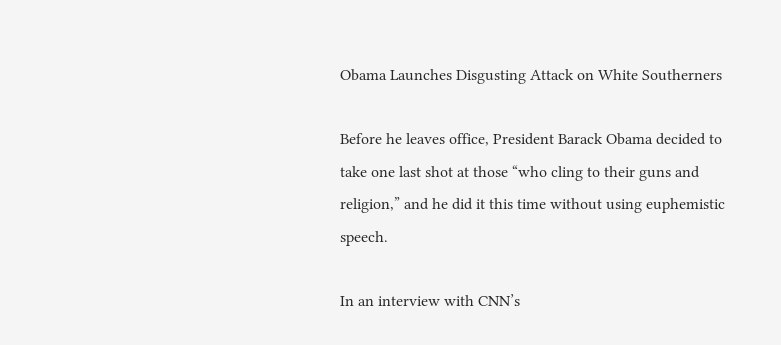Obama Launches Disgusting Attack on White Southerners

Before he leaves office, President Barack Obama decided to take one last shot at those “who cling to their guns and religion,” and he did it this time without using euphemistic speech.

In an interview with CNN’s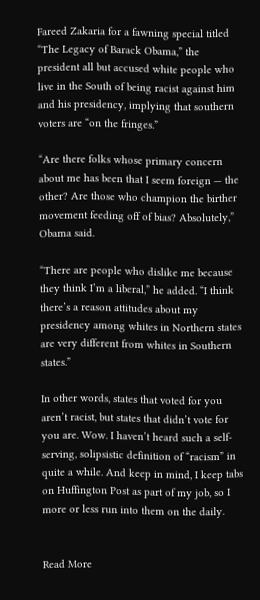Fareed Zakaria for a fawning special titled “The Legacy of Barack Obama,” the president all but accused white people who live in the South of being racist against him and his presidency, implying that southern voters are “on the fringes.”

“Are there folks whose primary concern about me has been that I seem foreign — the other? Are those who champion the birther movement feeding off of bias? Absolutely,” Obama said.

“There are people who dislike me because they think I’m a liberal,” he added. “I think there’s a reason attitudes about my presidency among whites in Northern states are very different from whites in Southern states.”

In other words, states that voted for you aren’t racist, but states that didn’t vote for you are. Wow. I haven’t heard such a self-serving, solipsistic definition of “racism” in quite a while. And keep in mind, I keep tabs on Huffington Post as part of my job, so I more or less run into them on the daily.


Read More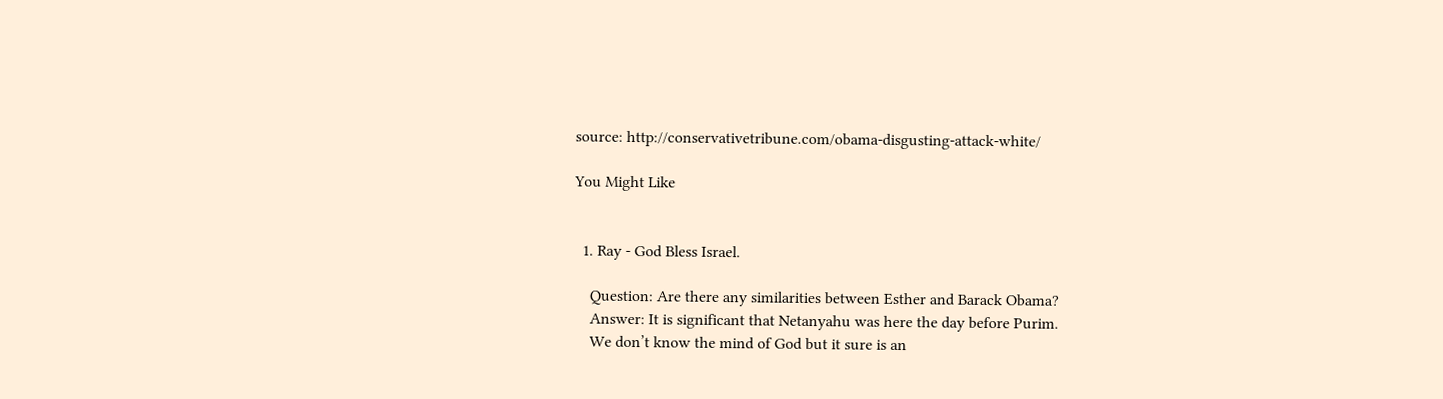source: http://conservativetribune.com/obama-disgusting-attack-white/

You Might Like


  1. Ray - God Bless Israel.

    Question: Are there any similarities between Esther and Barack Obama?
    Answer: It is significant that Netanyahu was here the day before Purim.
    We don’t know the mind of God but it sure is an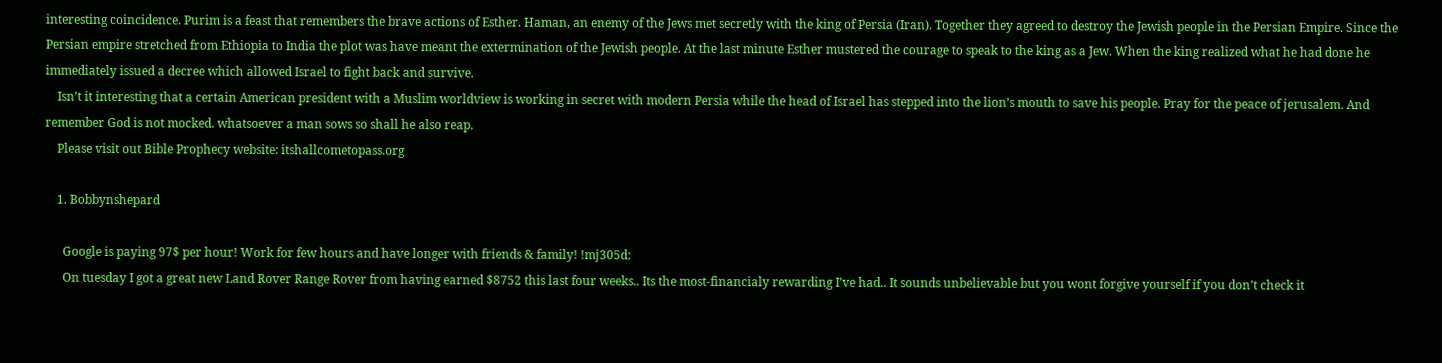interesting coincidence. Purim is a feast that remembers the brave actions of Esther. Haman, an enemy of the Jews met secretly with the king of Persia (Iran). Together they agreed to destroy the Jewish people in the Persian Empire. Since the Persian empire stretched from Ethiopia to India the plot was have meant the extermination of the Jewish people. At the last minute Esther mustered the courage to speak to the king as a Jew. When the king realized what he had done he immediately issued a decree which allowed Israel to fight back and survive.
    Isn’t it interesting that a certain American president with a Muslim worldview is working in secret with modern Persia while the head of Israel has stepped into the lion’s mouth to save his people. Pray for the peace of jerusalem. And remember God is not mocked. whatsoever a man sows so shall he also reap.
    Please visit out Bible Prophecy website: itshallcometopass.org

    1. Bobbynshepard

      Google is paying 97$ per hour! Work for few hours and have longer with friends & family! !mj305d:
      On tuesday I got a great new Land Rover Range Rover from having earned $8752 this last four weeks.. Its the most-financialy rewarding I’ve had.. It sounds unbelievable but you wont forgive yourself if you don’t check it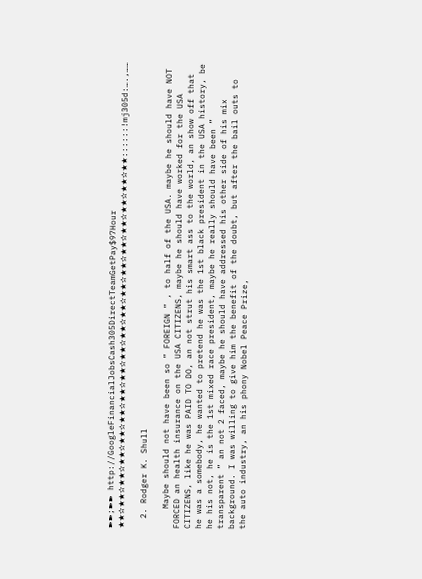➽➽;➽➽ http://GoogleFinancialJobsCash305DirectTeamGetPay$97Hour ★★✫★★✫★★✫★★✫★★✫★★✫★★✫★★✫★★✫★★✫★★✫★★✫★★✫★★✫★★✫★★✫★★✫★★::::::!mj305d:….,……

  2. Rodger K. Shull

    Maybe should not have been so ” FOREIGN ” , to half of the USA. maybe he should have NOT FORCED an health insurance on the USA CITIZENS, maybe he should have worked for the USA CITIZENS, like he was PAID TO DO, an not strut his smart ass to the world, an show off that he was a somebody, he wanted to pretend he was the 1st black president in the USA history, be he his not, he is the 1st mixed race president, maybe he really should have been ” transparent ” an not 2 faced, maybe he should have addressed his other side of his mix background. I was willing to give him the benefit of the doubt, but after the bail outs to the auto industry, an his phony Nobel Peace Prize,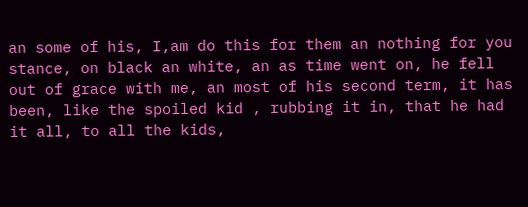an some of his, I,am do this for them an nothing for you stance, on black an white, an as time went on, he fell out of grace with me, an most of his second term, it has been, like the spoiled kid , rubbing it in, that he had it all, to all the kids,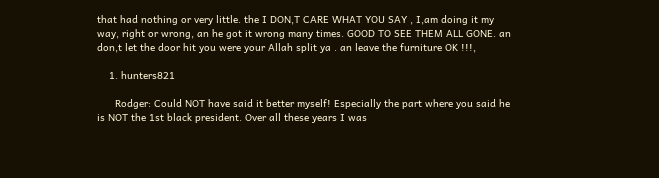that had nothing or very little. the I DON,T CARE WHAT YOU SAY , I,am doing it my way, right or wrong, an he got it wrong many times. GOOD TO SEE THEM ALL GONE. an don,t let the door hit you were your Allah split ya . an leave the furniture OK !!!,

    1. hunters821

      Rodger: Could NOT have said it better myself! Especially the part where you said he is NOT the 1st black president. Over all these years I was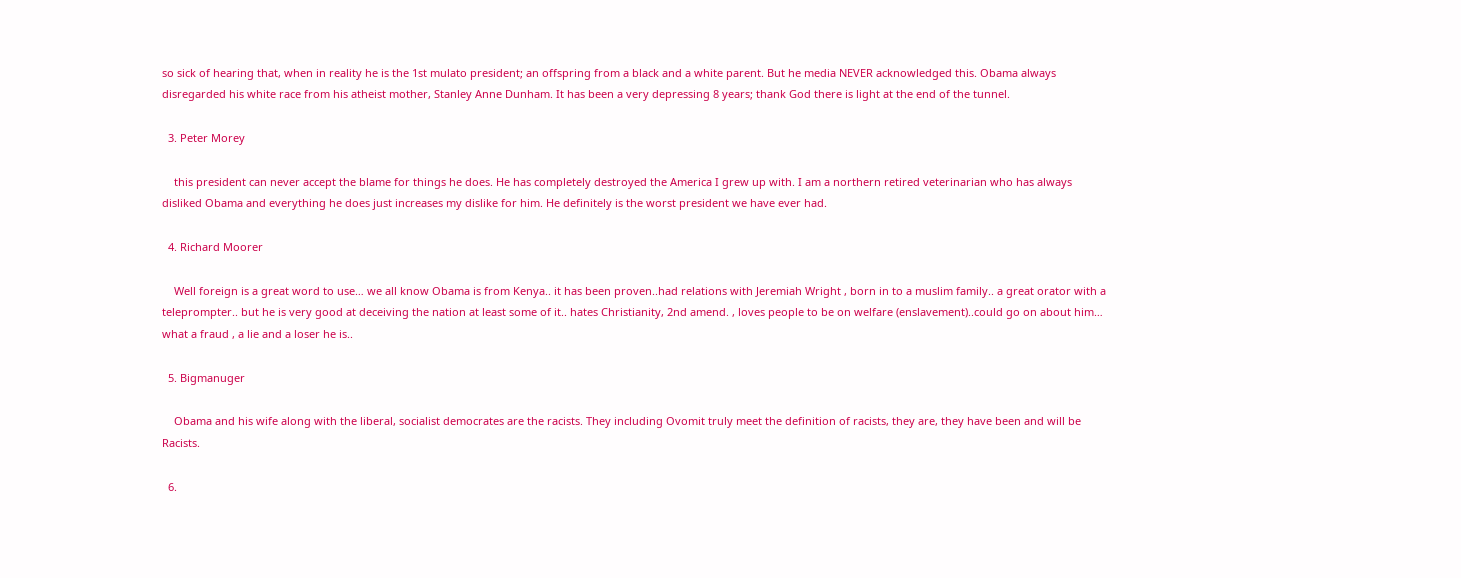so sick of hearing that, when in reality he is the 1st mulato president; an offspring from a black and a white parent. But he media NEVER acknowledged this. Obama always disregarded his white race from his atheist mother, Stanley Anne Dunham. It has been a very depressing 8 years; thank God there is light at the end of the tunnel.

  3. Peter Morey

    this president can never accept the blame for things he does. He has completely destroyed the America I grew up with. I am a northern retired veterinarian who has always disliked Obama and everything he does just increases my dislike for him. He definitely is the worst president we have ever had.

  4. Richard Moorer

    Well foreign is a great word to use… we all know Obama is from Kenya.. it has been proven..had relations with Jeremiah Wright , born in to a muslim family.. a great orator with a teleprompter.. but he is very good at deceiving the nation at least some of it.. hates Christianity, 2nd amend. , loves people to be on welfare (enslavement)..could go on about him… what a fraud , a lie and a loser he is..

  5. Bigmanuger

    Obama and his wife along with the liberal, socialist democrates are the racists. They including Ovomit truly meet the definition of racists, they are, they have been and will be Racists.

  6.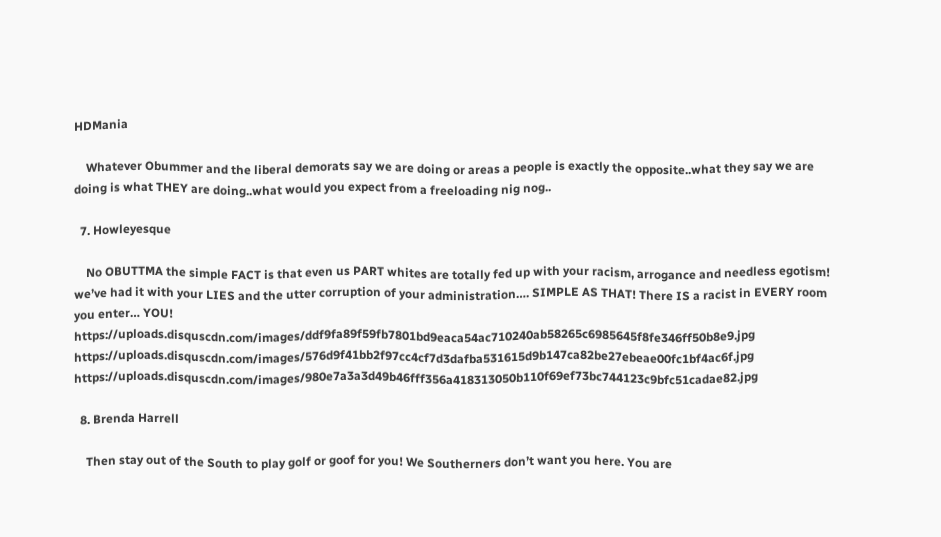HDMania

    Whatever Obummer and the liberal demorats say we are doing or areas a people is exactly the opposite..what they say we are doing is what THEY are doing..what would you expect from a freeloading nig nog..

  7. Howleyesque

    No OBUTTMA the simple FACT is that even us PART whites are totally fed up with your racism, arrogance and needless egotism! we’ve had it with your LIES and the utter corruption of your administration…. SIMPLE AS THAT! There IS a racist in EVERY room you enter… YOU! https://uploads.disquscdn.com/images/ddf9fa89f59fb7801bd9eaca54ac710240ab58265c6985645f8fe346ff50b8e9.jpg https://uploads.disquscdn.com/images/576d9f41bb2f97cc4cf7d3dafba531615d9b147ca82be27ebeae00fc1bf4ac6f.jpg https://uploads.disquscdn.com/images/980e7a3a3d49b46fff356a418313050b110f69ef73bc744123c9bfc51cadae82.jpg

  8. Brenda Harrell

    Then stay out of the South to play golf or goof for you! We Southerners don’t want you here. You are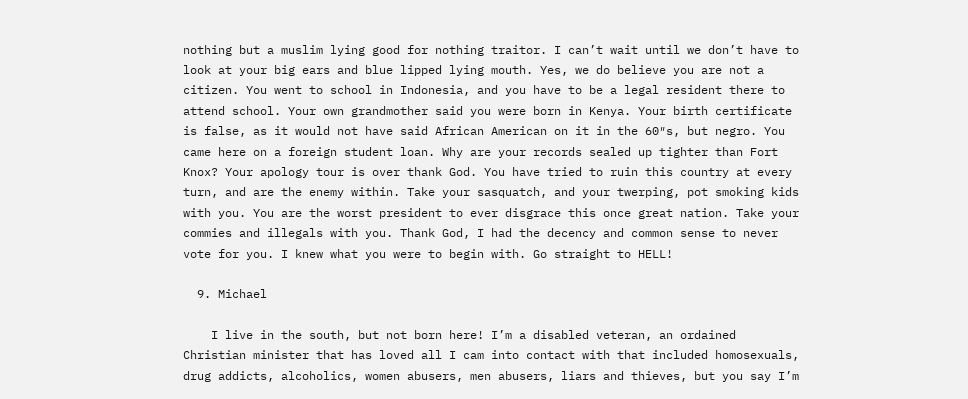nothing but a muslim lying good for nothing traitor. I can’t wait until we don’t have to look at your big ears and blue lipped lying mouth. Yes, we do believe you are not a citizen. You went to school in Indonesia, and you have to be a legal resident there to attend school. Your own grandmother said you were born in Kenya. Your birth certificate is false, as it would not have said African American on it in the 60″s, but negro. You came here on a foreign student loan. Why are your records sealed up tighter than Fort Knox? Your apology tour is over thank God. You have tried to ruin this country at every turn, and are the enemy within. Take your sasquatch, and your twerping, pot smoking kids with you. You are the worst president to ever disgrace this once great nation. Take your commies and illegals with you. Thank God, I had the decency and common sense to never vote for you. I knew what you were to begin with. Go straight to HELL!

  9. Michael

    I live in the south, but not born here! I’m a disabled veteran, an ordained Christian minister that has loved all I cam into contact with that included homosexuals, drug addicts, alcoholics, women abusers, men abusers, liars and thieves, but you say I’m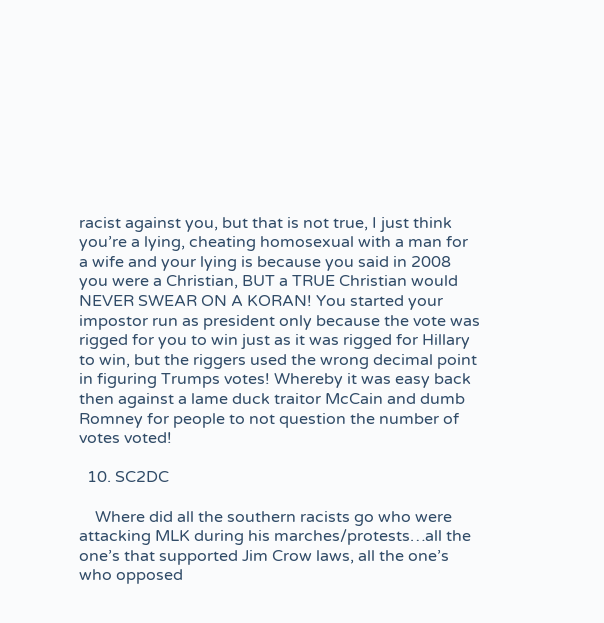racist against you, but that is not true, I just think you’re a lying, cheating homosexual with a man for a wife and your lying is because you said in 2008 you were a Christian, BUT a TRUE Christian would NEVER SWEAR ON A KORAN! You started your impostor run as president only because the vote was rigged for you to win just as it was rigged for Hillary to win, but the riggers used the wrong decimal point in figuring Trumps votes! Whereby it was easy back then against a lame duck traitor McCain and dumb Romney for people to not question the number of votes voted!

  10. SC2DC

    Where did all the southern racists go who were attacking MLK during his marches/protests…all the one’s that supported Jim Crow laws, all the one’s who opposed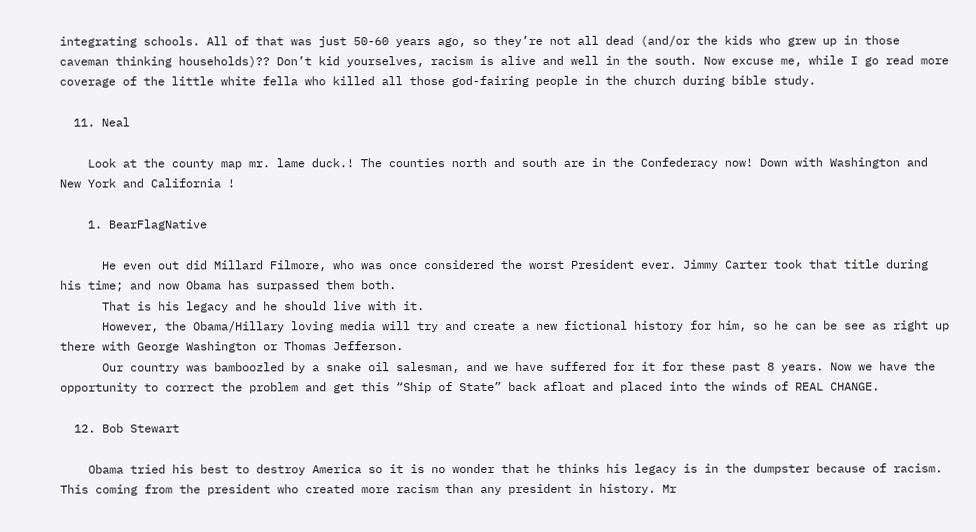integrating schools. All of that was just 50-60 years ago, so they’re not all dead (and/or the kids who grew up in those caveman thinking households)?? Don’t kid yourselves, racism is alive and well in the south. Now excuse me, while I go read more coverage of the little white fella who killed all those god-fairing people in the church during bible study.

  11. Neal

    Look at the county map mr. lame duck.! The counties north and south are in the Confederacy now! Down with Washington and New York and California !

    1. BearFlagNative

      He even out did Millard Filmore, who was once considered the worst President ever. Jimmy Carter took that title during his time; and now Obama has surpassed them both.
      That is his legacy and he should live with it.
      However, the Obama/Hillary loving media will try and create a new fictional history for him, so he can be see as right up there with George Washington or Thomas Jefferson.
      Our country was bamboozled by a snake oil salesman, and we have suffered for it for these past 8 years. Now we have the opportunity to correct the problem and get this “Ship of State” back afloat and placed into the winds of REAL CHANGE.

  12. Bob Stewart

    Obama tried his best to destroy America so it is no wonder that he thinks his legacy is in the dumpster because of racism. This coming from the president who created more racism than any president in history. Mr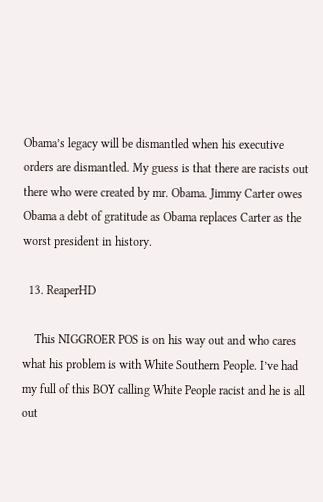Obama’s legacy will be dismantled when his executive orders are dismantled. My guess is that there are racists out there who were created by mr. Obama. Jimmy Carter owes Obama a debt of gratitude as Obama replaces Carter as the worst president in history.

  13. ReaperHD

    This NIGGROER POS is on his way out and who cares what his problem is with White Southern People. I’ve had my full of this BOY calling White People racist and he is all out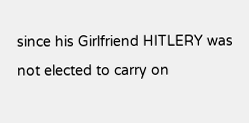since his Girlfriend HITLERY was not elected to carry on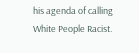his agenda of calling White People Racist.